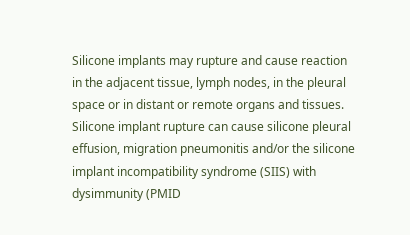Silicone implants may rupture and cause reaction in the adjacent tissue, lymph nodes, in the pleural space or in distant or remote organs and tissues. Silicone implant rupture can cause silicone pleural effusion, migration pneumonitis and/or the silicone implant incompatibility syndrome (SIIS) with dysimmunity (PMID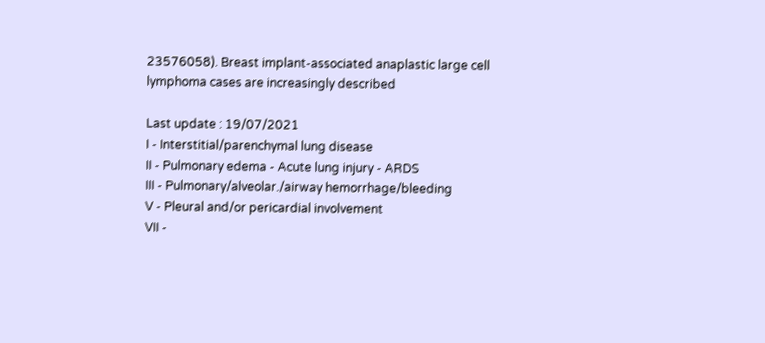23576058). Breast implant-associated anaplastic large cell lymphoma cases are increasingly described

Last update : 19/07/2021
I - Interstitial/parenchymal lung disease
II - Pulmonary edema - Acute lung injury - ARDS
III - Pulmonary/alveolar./airway hemorrhage/bleeding
V - Pleural and/or pericardial involvement
VII -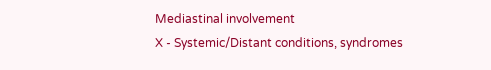Mediastinal involvement
X - Systemic/Distant conditions, syndromes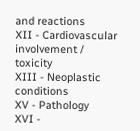and reactions
XII - Cardiovascular involvement / toxicity
XIII - Neoplastic conditions
XV - Pathology
XVI -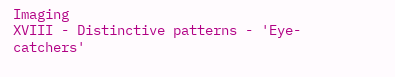Imaging
XVIII - Distinctive patterns - 'Eye-catchers'